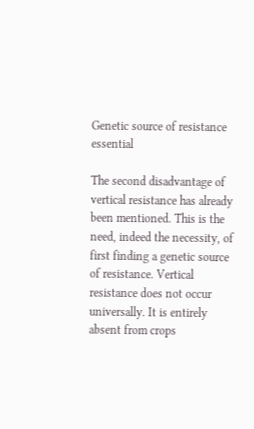Genetic source of resistance essential

The second disadvantage of vertical resistance has already been mentioned. This is the need, indeed the necessity, of first finding a genetic source of resistance. Vertical resistance does not occur universally. It is entirely absent from crops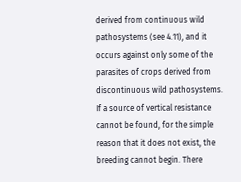derived from continuous wild pathosystems (see 4.11), and it occurs against only some of the parasites of crops derived from discontinuous wild pathosystems. If a source of vertical resistance cannot be found, for the simple reason that it does not exist, the breeding cannot begin. There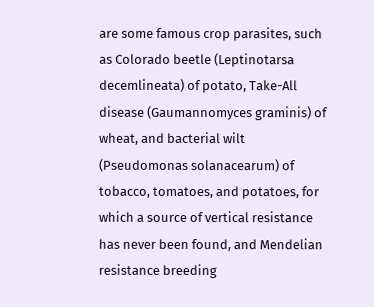are some famous crop parasites, such as Colorado beetle (Leptinotarsa decemlineata) of potato, Take-All disease (Gaumannomyces graminis) of wheat, and bacterial wilt (Pseudomonas solanacearum) of tobacco, tomatoes, and potatoes, for which a source of vertical resistance has never been found, and Mendelian resistance breeding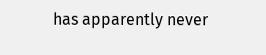has apparently never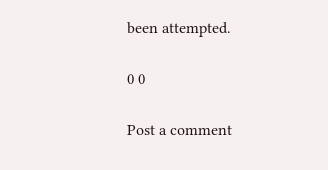been attempted.

0 0

Post a comment